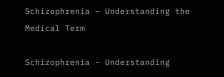Schizophrenia – Understanding the Medical Term

Schizophrenia - Understanding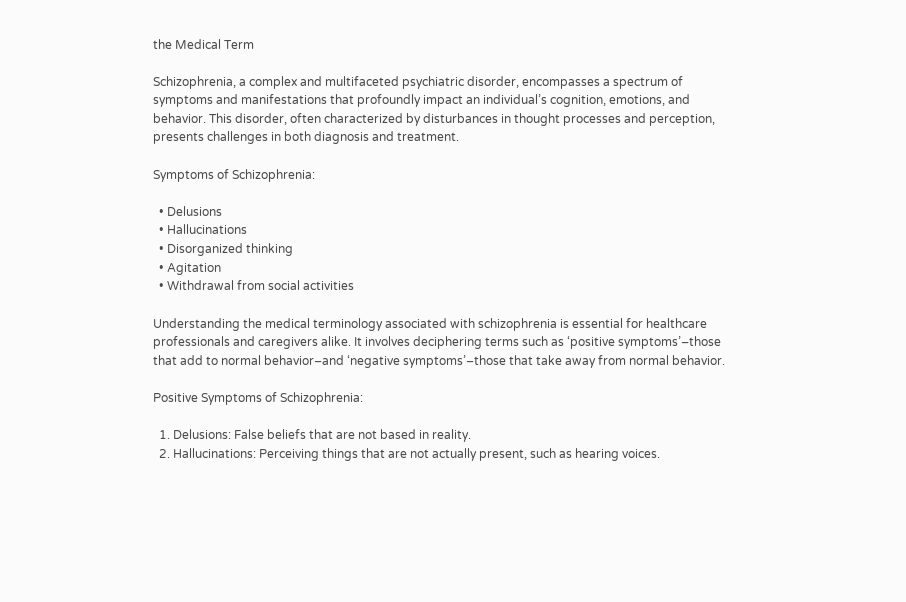the Medical Term

Schizophrenia, a complex and multifaceted psychiatric disorder, encompasses a spectrum of symptoms and manifestations that profoundly impact an individual’s cognition, emotions, and behavior. This disorder, often characterized by disturbances in thought processes and perception, presents challenges in both diagnosis and treatment.

Symptoms of Schizophrenia:

  • Delusions
  • Hallucinations
  • Disorganized thinking
  • Agitation
  • Withdrawal from social activities

Understanding the medical terminology associated with schizophrenia is essential for healthcare professionals and caregivers alike. It involves deciphering terms such as ‘positive symptoms’–those that add to normal behavior–and ‘negative symptoms’–those that take away from normal behavior.

Positive Symptoms of Schizophrenia:

  1. Delusions: False beliefs that are not based in reality.
  2. Hallucinations: Perceiving things that are not actually present, such as hearing voices.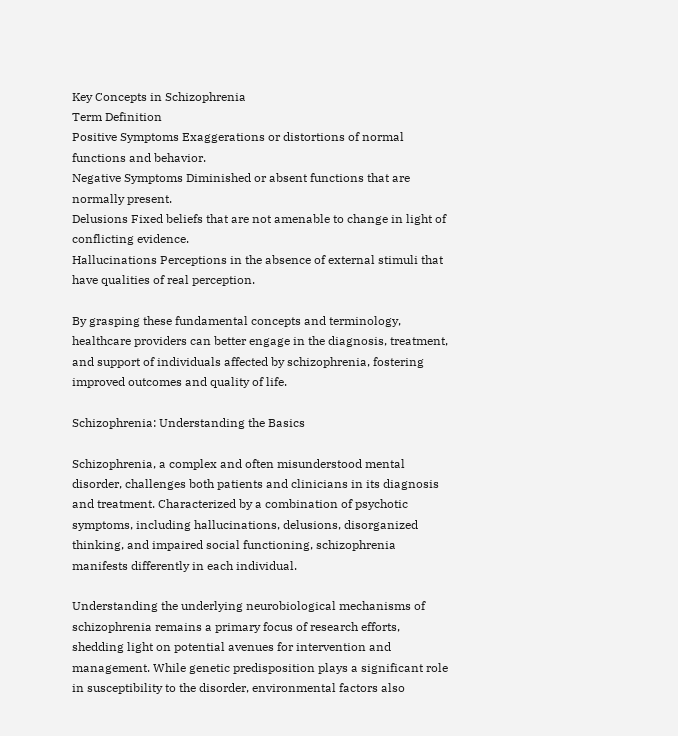Key Concepts in Schizophrenia
Term Definition
Positive Symptoms Exaggerations or distortions of normal functions and behavior.
Negative Symptoms Diminished or absent functions that are normally present.
Delusions Fixed beliefs that are not amenable to change in light of conflicting evidence.
Hallucinations Perceptions in the absence of external stimuli that have qualities of real perception.

By grasping these fundamental concepts and terminology, healthcare providers can better engage in the diagnosis, treatment, and support of individuals affected by schizophrenia, fostering improved outcomes and quality of life.

Schizophrenia: Understanding the Basics

Schizophrenia, a complex and often misunderstood mental disorder, challenges both patients and clinicians in its diagnosis and treatment. Characterized by a combination of psychotic symptoms, including hallucinations, delusions, disorganized thinking, and impaired social functioning, schizophrenia manifests differently in each individual.

Understanding the underlying neurobiological mechanisms of schizophrenia remains a primary focus of research efforts, shedding light on potential avenues for intervention and management. While genetic predisposition plays a significant role in susceptibility to the disorder, environmental factors also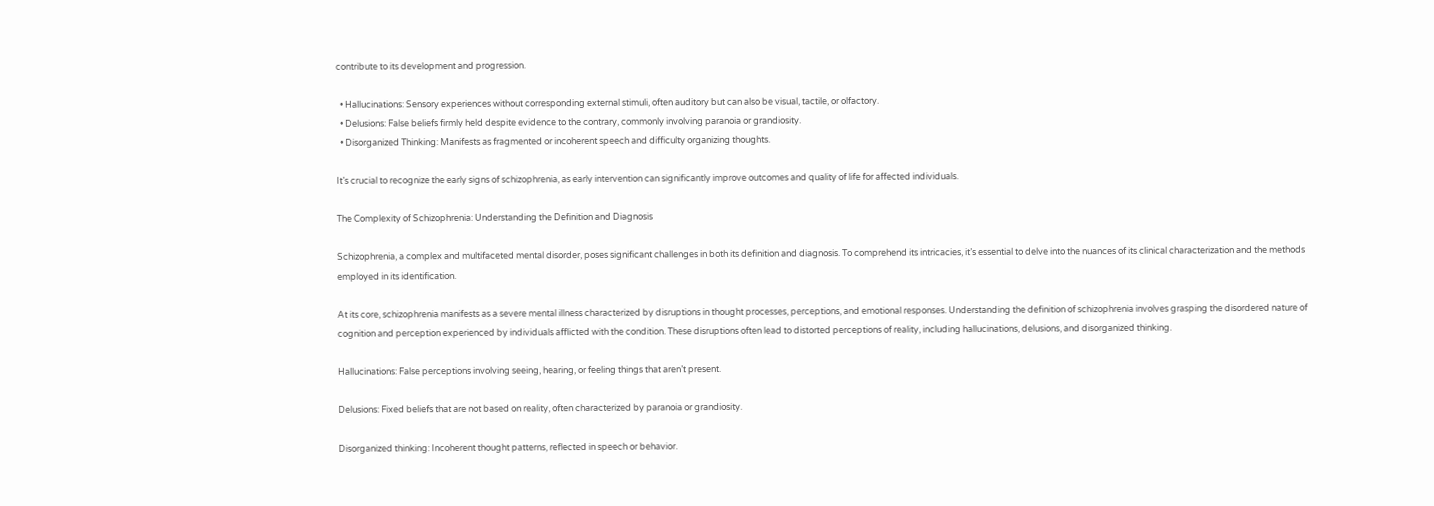contribute to its development and progression.

  • Hallucinations: Sensory experiences without corresponding external stimuli, often auditory but can also be visual, tactile, or olfactory.
  • Delusions: False beliefs firmly held despite evidence to the contrary, commonly involving paranoia or grandiosity.
  • Disorganized Thinking: Manifests as fragmented or incoherent speech and difficulty organizing thoughts.

It’s crucial to recognize the early signs of schizophrenia, as early intervention can significantly improve outcomes and quality of life for affected individuals.

The Complexity of Schizophrenia: Understanding the Definition and Diagnosis

Schizophrenia, a complex and multifaceted mental disorder, poses significant challenges in both its definition and diagnosis. To comprehend its intricacies, it’s essential to delve into the nuances of its clinical characterization and the methods employed in its identification.

At its core, schizophrenia manifests as a severe mental illness characterized by disruptions in thought processes, perceptions, and emotional responses. Understanding the definition of schizophrenia involves grasping the disordered nature of cognition and perception experienced by individuals afflicted with the condition. These disruptions often lead to distorted perceptions of reality, including hallucinations, delusions, and disorganized thinking.

Hallucinations: False perceptions involving seeing, hearing, or feeling things that aren’t present.

Delusions: Fixed beliefs that are not based on reality, often characterized by paranoia or grandiosity.

Disorganized thinking: Incoherent thought patterns, reflected in speech or behavior.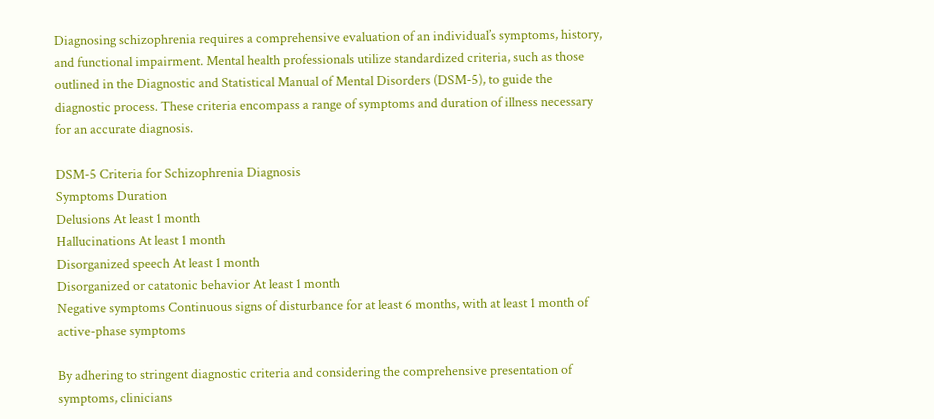Diagnosing schizophrenia requires a comprehensive evaluation of an individual’s symptoms, history, and functional impairment. Mental health professionals utilize standardized criteria, such as those outlined in the Diagnostic and Statistical Manual of Mental Disorders (DSM-5), to guide the diagnostic process. These criteria encompass a range of symptoms and duration of illness necessary for an accurate diagnosis.

DSM-5 Criteria for Schizophrenia Diagnosis
Symptoms Duration
Delusions At least 1 month
Hallucinations At least 1 month
Disorganized speech At least 1 month
Disorganized or catatonic behavior At least 1 month
Negative symptoms Continuous signs of disturbance for at least 6 months, with at least 1 month of active-phase symptoms

By adhering to stringent diagnostic criteria and considering the comprehensive presentation of symptoms, clinicians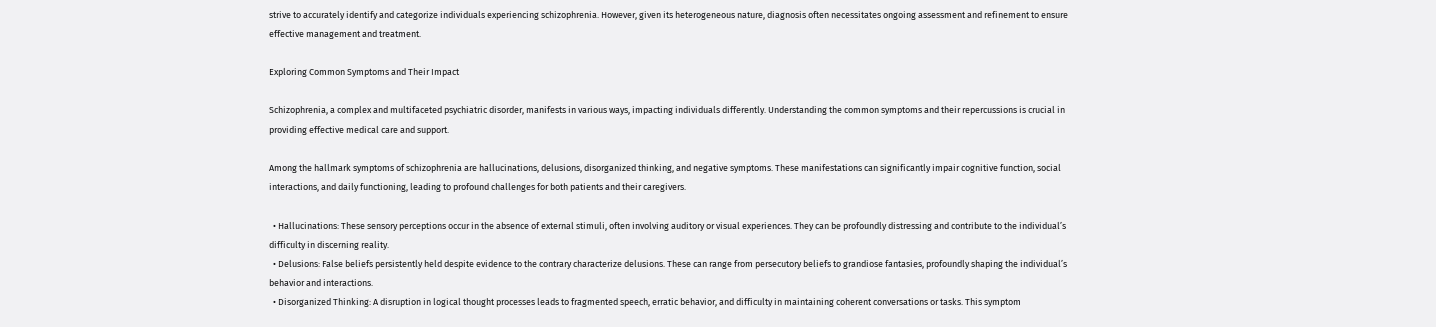strive to accurately identify and categorize individuals experiencing schizophrenia. However, given its heterogeneous nature, diagnosis often necessitates ongoing assessment and refinement to ensure effective management and treatment.

Exploring Common Symptoms and Their Impact

Schizophrenia, a complex and multifaceted psychiatric disorder, manifests in various ways, impacting individuals differently. Understanding the common symptoms and their repercussions is crucial in providing effective medical care and support.

Among the hallmark symptoms of schizophrenia are hallucinations, delusions, disorganized thinking, and negative symptoms. These manifestations can significantly impair cognitive function, social interactions, and daily functioning, leading to profound challenges for both patients and their caregivers.

  • Hallucinations: These sensory perceptions occur in the absence of external stimuli, often involving auditory or visual experiences. They can be profoundly distressing and contribute to the individual’s difficulty in discerning reality.
  • Delusions: False beliefs persistently held despite evidence to the contrary characterize delusions. These can range from persecutory beliefs to grandiose fantasies, profoundly shaping the individual’s behavior and interactions.
  • Disorganized Thinking: A disruption in logical thought processes leads to fragmented speech, erratic behavior, and difficulty in maintaining coherent conversations or tasks. This symptom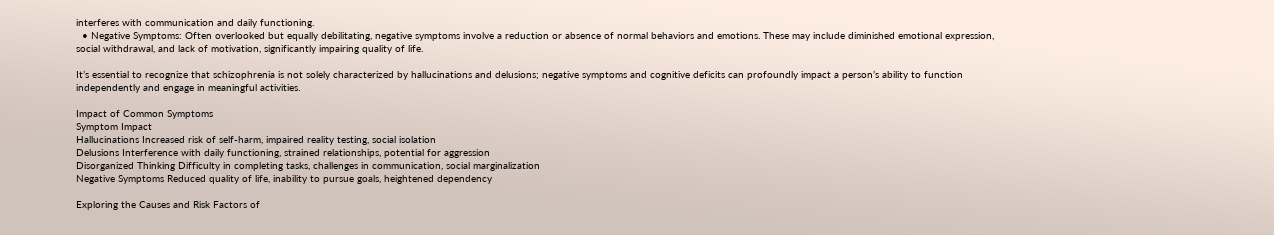interferes with communication and daily functioning.
  • Negative Symptoms: Often overlooked but equally debilitating, negative symptoms involve a reduction or absence of normal behaviors and emotions. These may include diminished emotional expression, social withdrawal, and lack of motivation, significantly impairing quality of life.

It’s essential to recognize that schizophrenia is not solely characterized by hallucinations and delusions; negative symptoms and cognitive deficits can profoundly impact a person’s ability to function independently and engage in meaningful activities.

Impact of Common Symptoms
Symptom Impact
Hallucinations Increased risk of self-harm, impaired reality testing, social isolation
Delusions Interference with daily functioning, strained relationships, potential for aggression
Disorganized Thinking Difficulty in completing tasks, challenges in communication, social marginalization
Negative Symptoms Reduced quality of life, inability to pursue goals, heightened dependency

Exploring the Causes and Risk Factors of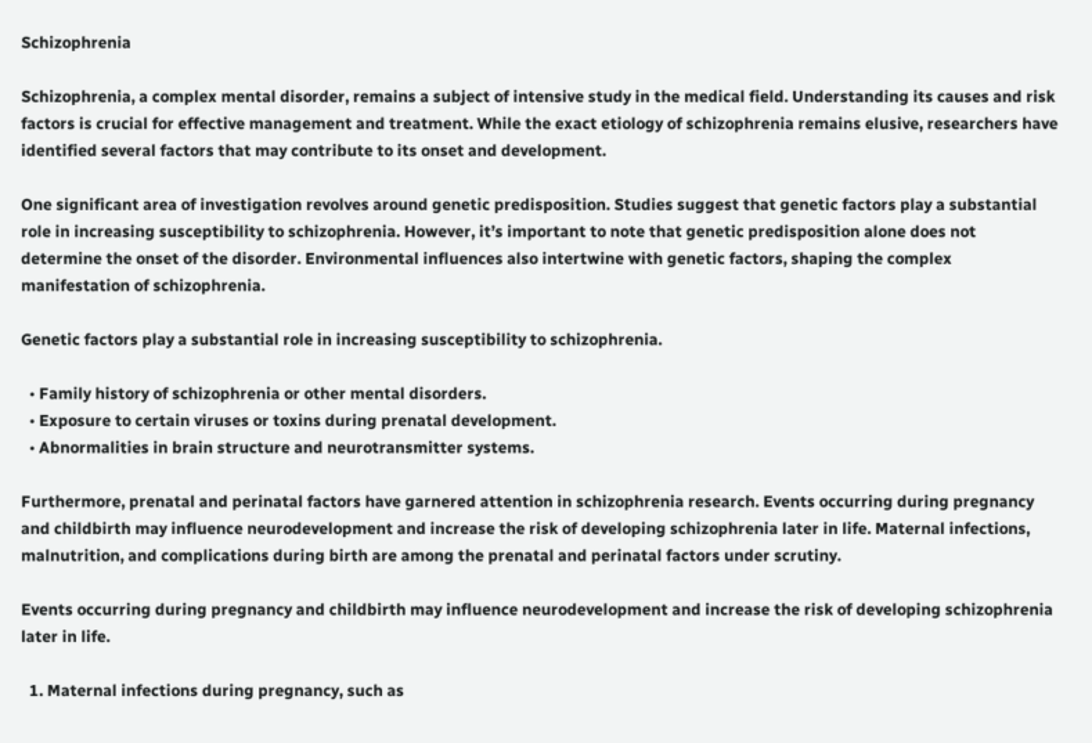Schizophrenia

Schizophrenia, a complex mental disorder, remains a subject of intensive study in the medical field. Understanding its causes and risk factors is crucial for effective management and treatment. While the exact etiology of schizophrenia remains elusive, researchers have identified several factors that may contribute to its onset and development.

One significant area of investigation revolves around genetic predisposition. Studies suggest that genetic factors play a substantial role in increasing susceptibility to schizophrenia. However, it’s important to note that genetic predisposition alone does not determine the onset of the disorder. Environmental influences also intertwine with genetic factors, shaping the complex manifestation of schizophrenia.

Genetic factors play a substantial role in increasing susceptibility to schizophrenia.

  • Family history of schizophrenia or other mental disorders.
  • Exposure to certain viruses or toxins during prenatal development.
  • Abnormalities in brain structure and neurotransmitter systems.

Furthermore, prenatal and perinatal factors have garnered attention in schizophrenia research. Events occurring during pregnancy and childbirth may influence neurodevelopment and increase the risk of developing schizophrenia later in life. Maternal infections, malnutrition, and complications during birth are among the prenatal and perinatal factors under scrutiny.

Events occurring during pregnancy and childbirth may influence neurodevelopment and increase the risk of developing schizophrenia later in life.

  1. Maternal infections during pregnancy, such as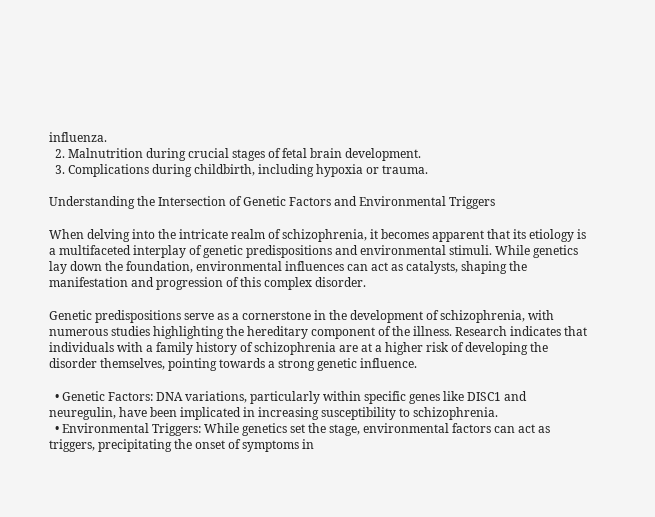influenza.
  2. Malnutrition during crucial stages of fetal brain development.
  3. Complications during childbirth, including hypoxia or trauma.

Understanding the Intersection of Genetic Factors and Environmental Triggers

When delving into the intricate realm of schizophrenia, it becomes apparent that its etiology is a multifaceted interplay of genetic predispositions and environmental stimuli. While genetics lay down the foundation, environmental influences can act as catalysts, shaping the manifestation and progression of this complex disorder.

Genetic predispositions serve as a cornerstone in the development of schizophrenia, with numerous studies highlighting the hereditary component of the illness. Research indicates that individuals with a family history of schizophrenia are at a higher risk of developing the disorder themselves, pointing towards a strong genetic influence.

  • Genetic Factors: DNA variations, particularly within specific genes like DISC1 and neuregulin, have been implicated in increasing susceptibility to schizophrenia.
  • Environmental Triggers: While genetics set the stage, environmental factors can act as triggers, precipitating the onset of symptoms in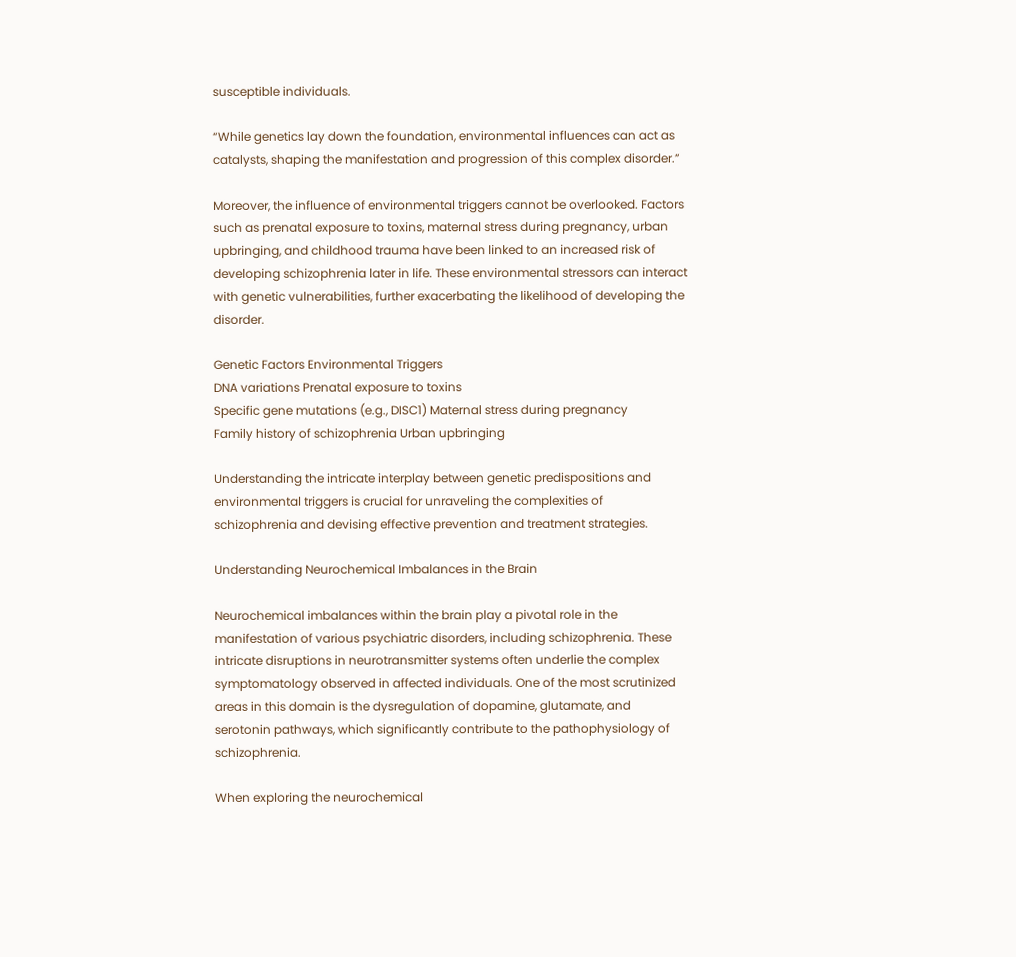susceptible individuals.

“While genetics lay down the foundation, environmental influences can act as catalysts, shaping the manifestation and progression of this complex disorder.”

Moreover, the influence of environmental triggers cannot be overlooked. Factors such as prenatal exposure to toxins, maternal stress during pregnancy, urban upbringing, and childhood trauma have been linked to an increased risk of developing schizophrenia later in life. These environmental stressors can interact with genetic vulnerabilities, further exacerbating the likelihood of developing the disorder.

Genetic Factors Environmental Triggers
DNA variations Prenatal exposure to toxins
Specific gene mutations (e.g., DISC1) Maternal stress during pregnancy
Family history of schizophrenia Urban upbringing

Understanding the intricate interplay between genetic predispositions and environmental triggers is crucial for unraveling the complexities of schizophrenia and devising effective prevention and treatment strategies.

Understanding Neurochemical Imbalances in the Brain

Neurochemical imbalances within the brain play a pivotal role in the manifestation of various psychiatric disorders, including schizophrenia. These intricate disruptions in neurotransmitter systems often underlie the complex symptomatology observed in affected individuals. One of the most scrutinized areas in this domain is the dysregulation of dopamine, glutamate, and serotonin pathways, which significantly contribute to the pathophysiology of schizophrenia.

When exploring the neurochemical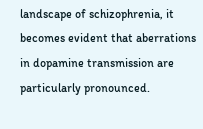landscape of schizophrenia, it becomes evident that aberrations in dopamine transmission are particularly pronounced.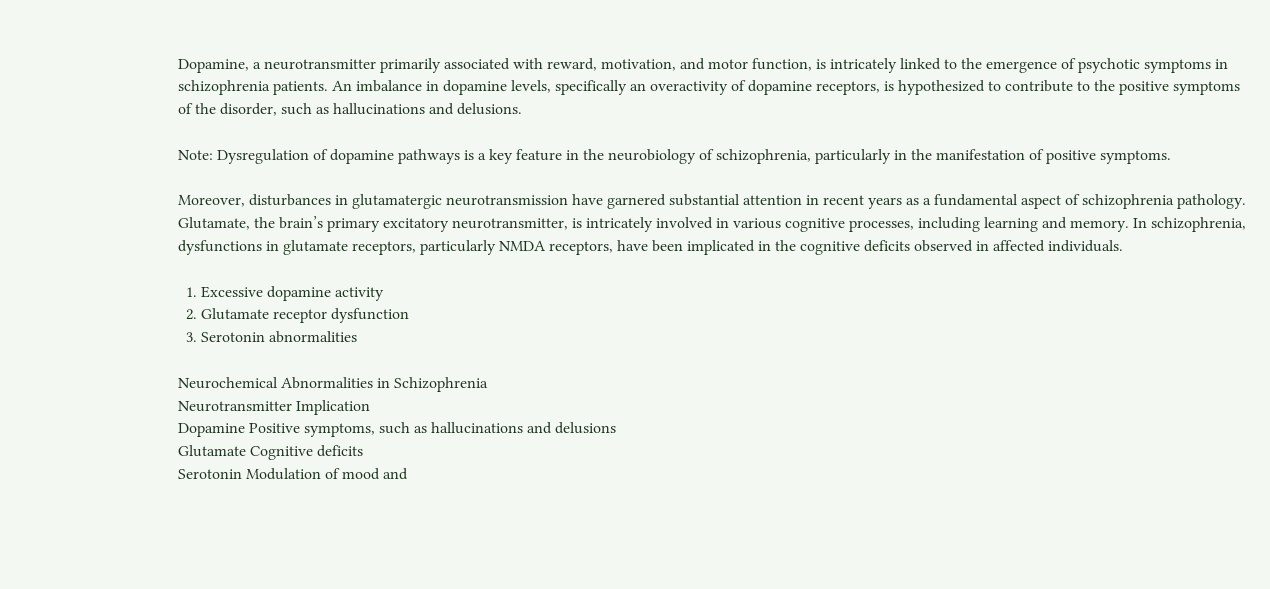Dopamine, a neurotransmitter primarily associated with reward, motivation, and motor function, is intricately linked to the emergence of psychotic symptoms in schizophrenia patients. An imbalance in dopamine levels, specifically an overactivity of dopamine receptors, is hypothesized to contribute to the positive symptoms of the disorder, such as hallucinations and delusions.

Note: Dysregulation of dopamine pathways is a key feature in the neurobiology of schizophrenia, particularly in the manifestation of positive symptoms.

Moreover, disturbances in glutamatergic neurotransmission have garnered substantial attention in recent years as a fundamental aspect of schizophrenia pathology. Glutamate, the brain’s primary excitatory neurotransmitter, is intricately involved in various cognitive processes, including learning and memory. In schizophrenia, dysfunctions in glutamate receptors, particularly NMDA receptors, have been implicated in the cognitive deficits observed in affected individuals.

  1. Excessive dopamine activity
  2. Glutamate receptor dysfunction
  3. Serotonin abnormalities

Neurochemical Abnormalities in Schizophrenia
Neurotransmitter Implication
Dopamine Positive symptoms, such as hallucinations and delusions
Glutamate Cognitive deficits
Serotonin Modulation of mood and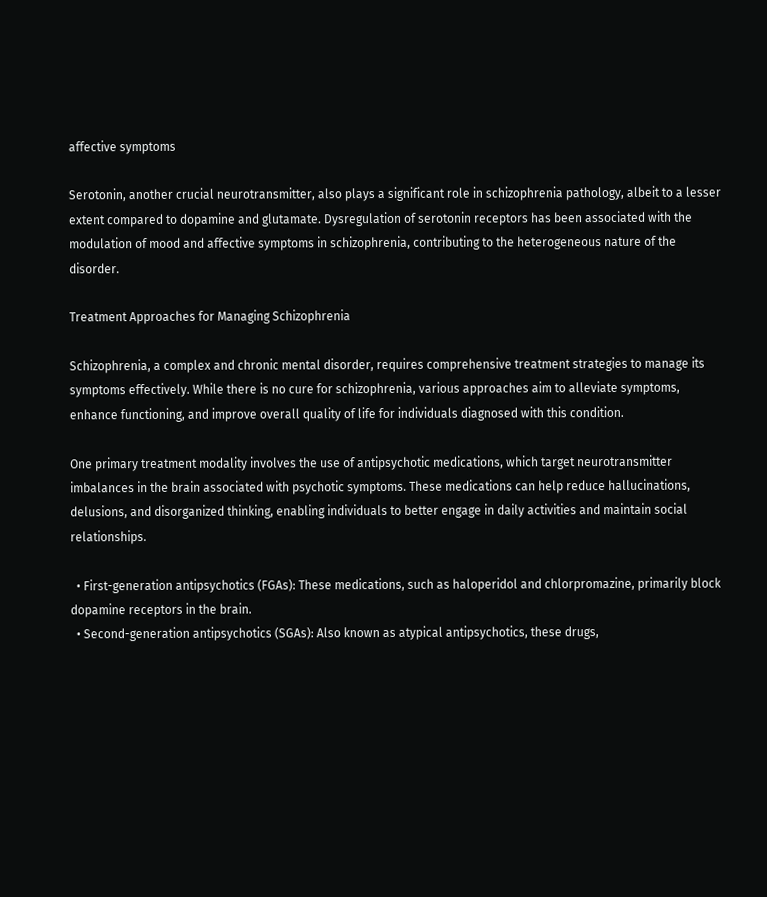affective symptoms

Serotonin, another crucial neurotransmitter, also plays a significant role in schizophrenia pathology, albeit to a lesser extent compared to dopamine and glutamate. Dysregulation of serotonin receptors has been associated with the modulation of mood and affective symptoms in schizophrenia, contributing to the heterogeneous nature of the disorder.

Treatment Approaches for Managing Schizophrenia

Schizophrenia, a complex and chronic mental disorder, requires comprehensive treatment strategies to manage its symptoms effectively. While there is no cure for schizophrenia, various approaches aim to alleviate symptoms, enhance functioning, and improve overall quality of life for individuals diagnosed with this condition.

One primary treatment modality involves the use of antipsychotic medications, which target neurotransmitter imbalances in the brain associated with psychotic symptoms. These medications can help reduce hallucinations, delusions, and disorganized thinking, enabling individuals to better engage in daily activities and maintain social relationships.

  • First-generation antipsychotics (FGAs): These medications, such as haloperidol and chlorpromazine, primarily block dopamine receptors in the brain.
  • Second-generation antipsychotics (SGAs): Also known as atypical antipsychotics, these drugs,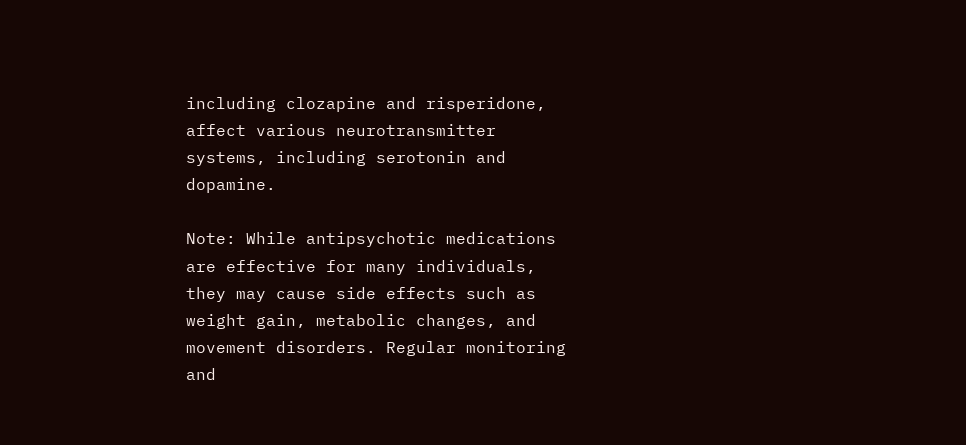including clozapine and risperidone, affect various neurotransmitter systems, including serotonin and dopamine.

Note: While antipsychotic medications are effective for many individuals, they may cause side effects such as weight gain, metabolic changes, and movement disorders. Regular monitoring and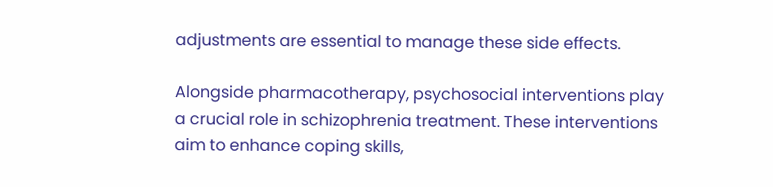adjustments are essential to manage these side effects.

Alongside pharmacotherapy, psychosocial interventions play a crucial role in schizophrenia treatment. These interventions aim to enhance coping skills,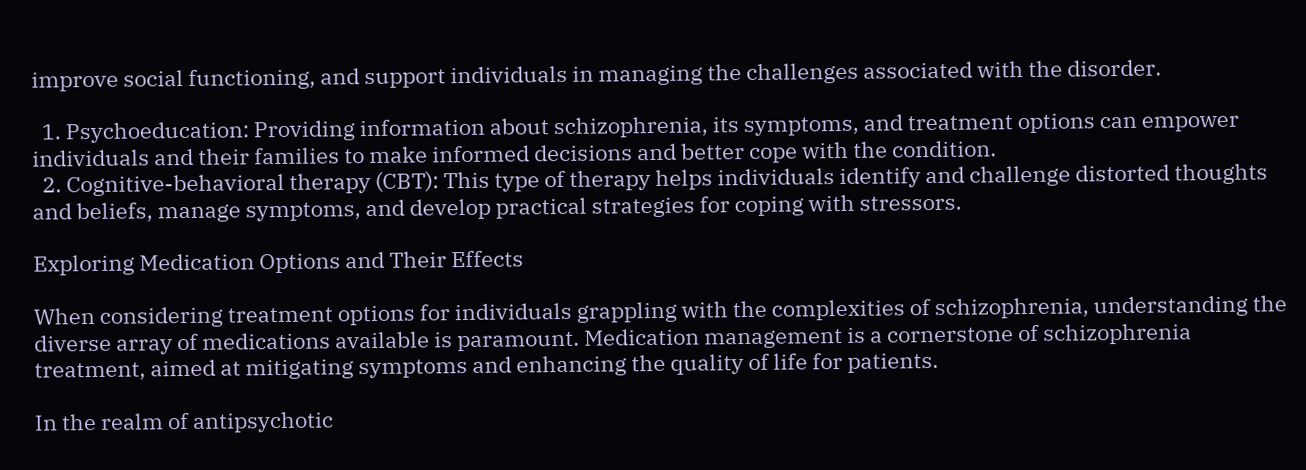improve social functioning, and support individuals in managing the challenges associated with the disorder.

  1. Psychoeducation: Providing information about schizophrenia, its symptoms, and treatment options can empower individuals and their families to make informed decisions and better cope with the condition.
  2. Cognitive-behavioral therapy (CBT): This type of therapy helps individuals identify and challenge distorted thoughts and beliefs, manage symptoms, and develop practical strategies for coping with stressors.

Exploring Medication Options and Their Effects

When considering treatment options for individuals grappling with the complexities of schizophrenia, understanding the diverse array of medications available is paramount. Medication management is a cornerstone of schizophrenia treatment, aimed at mitigating symptoms and enhancing the quality of life for patients.

In the realm of antipsychotic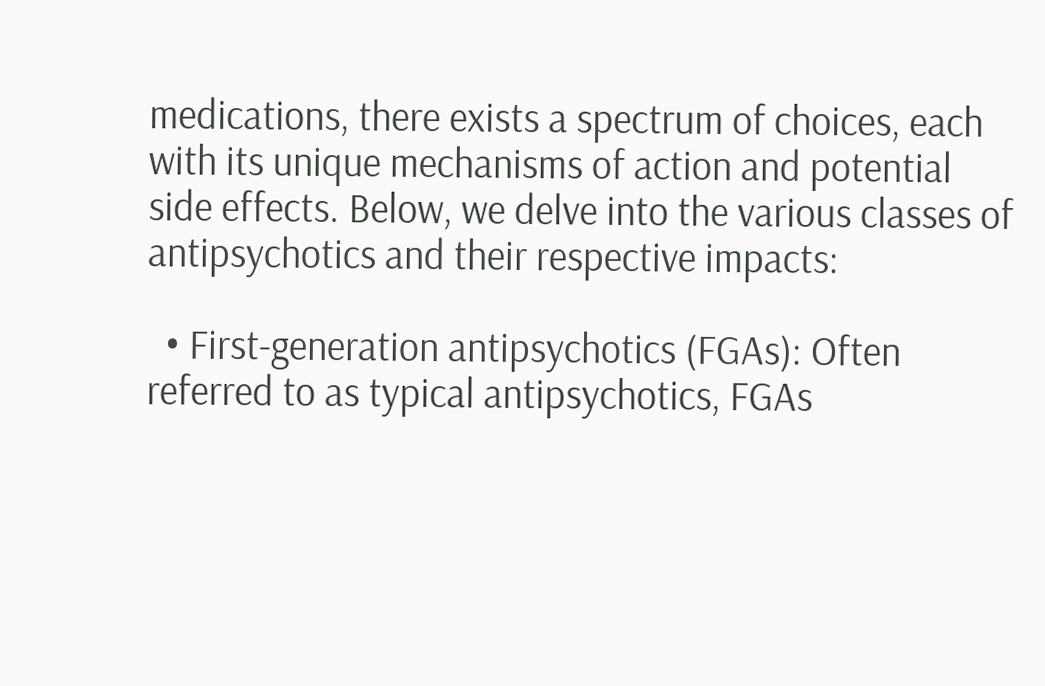medications, there exists a spectrum of choices, each with its unique mechanisms of action and potential side effects. Below, we delve into the various classes of antipsychotics and their respective impacts:

  • First-generation antipsychotics (FGAs): Often referred to as typical antipsychotics, FGAs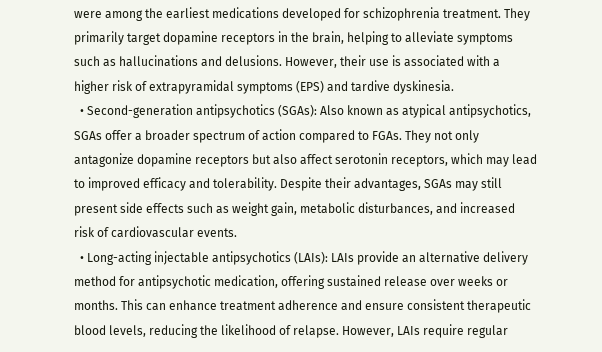were among the earliest medications developed for schizophrenia treatment. They primarily target dopamine receptors in the brain, helping to alleviate symptoms such as hallucinations and delusions. However, their use is associated with a higher risk of extrapyramidal symptoms (EPS) and tardive dyskinesia.
  • Second-generation antipsychotics (SGAs): Also known as atypical antipsychotics, SGAs offer a broader spectrum of action compared to FGAs. They not only antagonize dopamine receptors but also affect serotonin receptors, which may lead to improved efficacy and tolerability. Despite their advantages, SGAs may still present side effects such as weight gain, metabolic disturbances, and increased risk of cardiovascular events.
  • Long-acting injectable antipsychotics (LAIs): LAIs provide an alternative delivery method for antipsychotic medication, offering sustained release over weeks or months. This can enhance treatment adherence and ensure consistent therapeutic blood levels, reducing the likelihood of relapse. However, LAIs require regular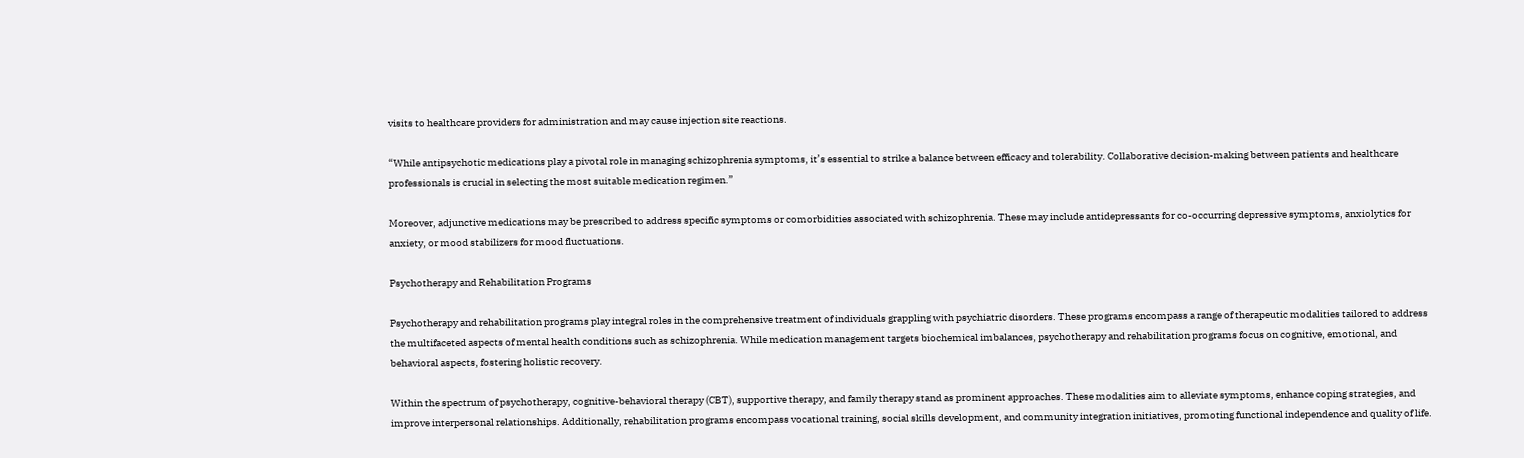visits to healthcare providers for administration and may cause injection site reactions.

“While antipsychotic medications play a pivotal role in managing schizophrenia symptoms, it’s essential to strike a balance between efficacy and tolerability. Collaborative decision-making between patients and healthcare professionals is crucial in selecting the most suitable medication regimen.”

Moreover, adjunctive medications may be prescribed to address specific symptoms or comorbidities associated with schizophrenia. These may include antidepressants for co-occurring depressive symptoms, anxiolytics for anxiety, or mood stabilizers for mood fluctuations.

Psychotherapy and Rehabilitation Programs

Psychotherapy and rehabilitation programs play integral roles in the comprehensive treatment of individuals grappling with psychiatric disorders. These programs encompass a range of therapeutic modalities tailored to address the multifaceted aspects of mental health conditions such as schizophrenia. While medication management targets biochemical imbalances, psychotherapy and rehabilitation programs focus on cognitive, emotional, and behavioral aspects, fostering holistic recovery.

Within the spectrum of psychotherapy, cognitive-behavioral therapy (CBT), supportive therapy, and family therapy stand as prominent approaches. These modalities aim to alleviate symptoms, enhance coping strategies, and improve interpersonal relationships. Additionally, rehabilitation programs encompass vocational training, social skills development, and community integration initiatives, promoting functional independence and quality of life.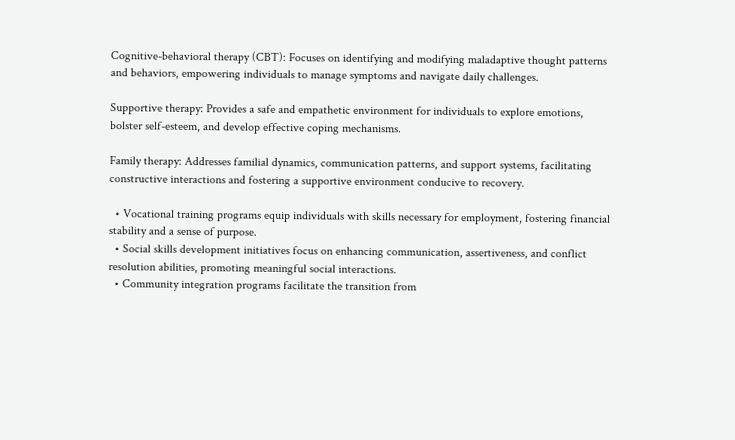Cognitive-behavioral therapy (CBT): Focuses on identifying and modifying maladaptive thought patterns and behaviors, empowering individuals to manage symptoms and navigate daily challenges.

Supportive therapy: Provides a safe and empathetic environment for individuals to explore emotions, bolster self-esteem, and develop effective coping mechanisms.

Family therapy: Addresses familial dynamics, communication patterns, and support systems, facilitating constructive interactions and fostering a supportive environment conducive to recovery.

  • Vocational training programs equip individuals with skills necessary for employment, fostering financial stability and a sense of purpose.
  • Social skills development initiatives focus on enhancing communication, assertiveness, and conflict resolution abilities, promoting meaningful social interactions.
  • Community integration programs facilitate the transition from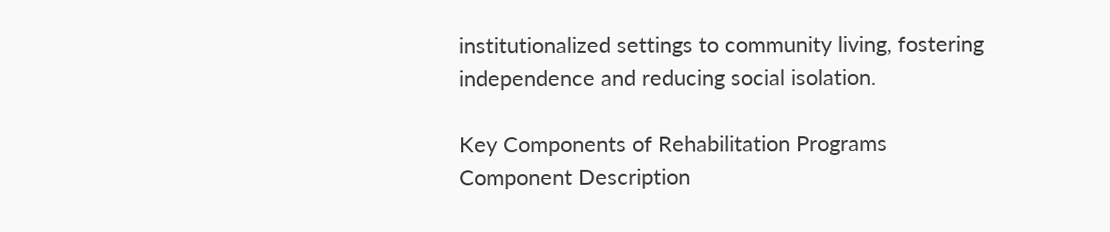institutionalized settings to community living, fostering independence and reducing social isolation.

Key Components of Rehabilitation Programs
Component Description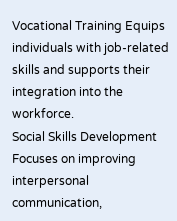Vocational Training Equips individuals with job-related skills and supports their integration into the workforce.
Social Skills Development Focuses on improving interpersonal communication,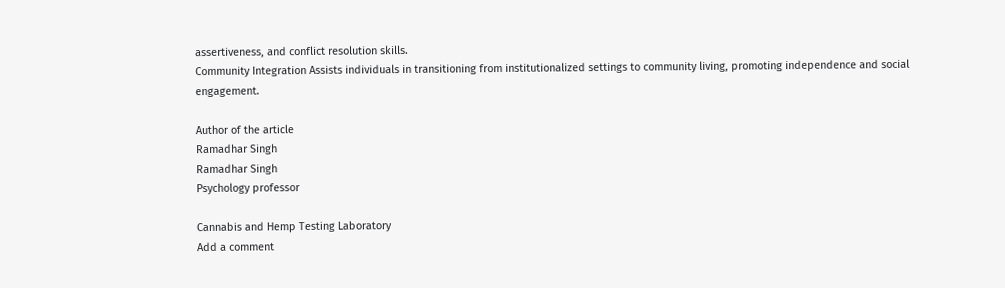assertiveness, and conflict resolution skills.
Community Integration Assists individuals in transitioning from institutionalized settings to community living, promoting independence and social engagement.

Author of the article
Ramadhar Singh
Ramadhar Singh
Psychology professor

Cannabis and Hemp Testing Laboratory
Add a comment